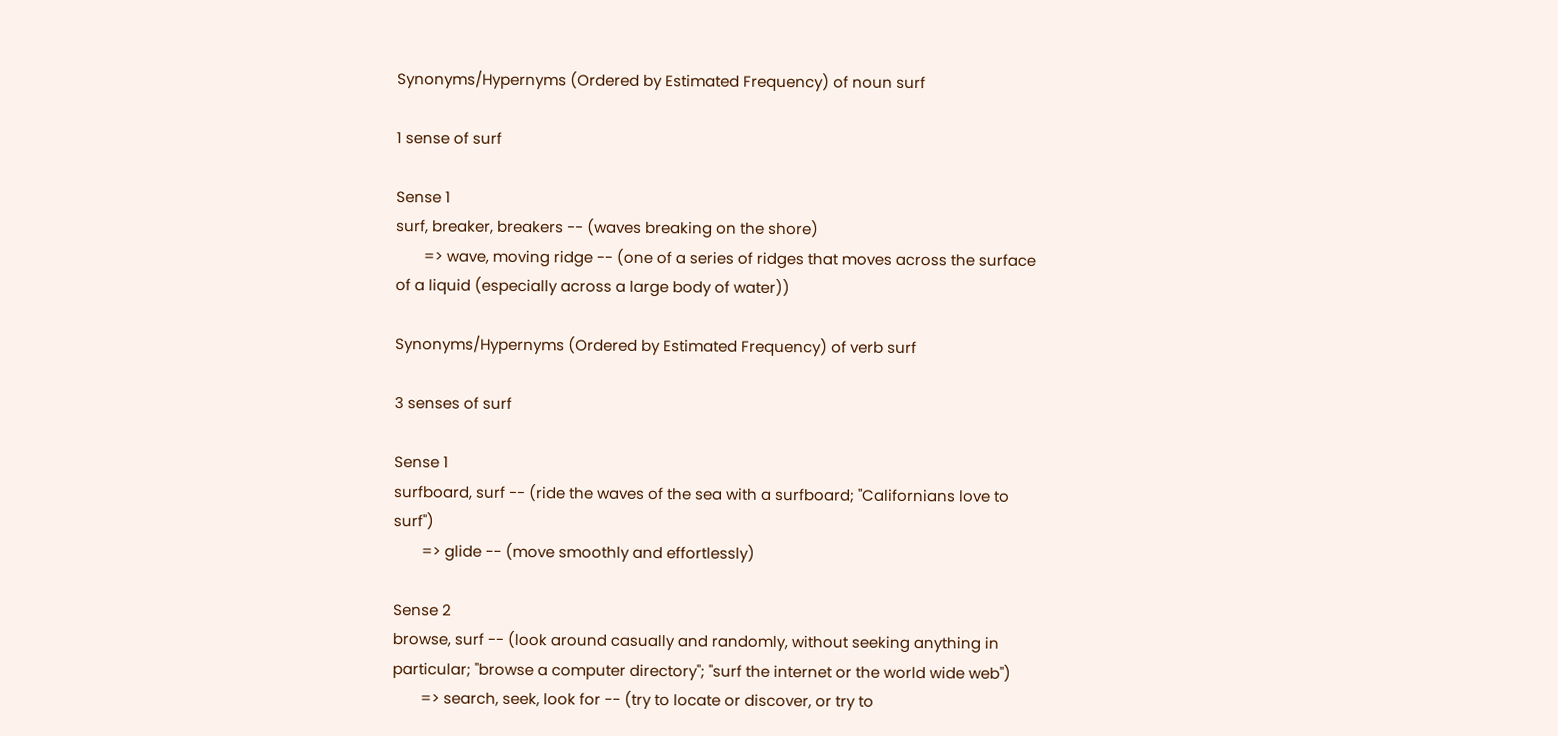Synonyms/Hypernyms (Ordered by Estimated Frequency) of noun surf

1 sense of surf

Sense 1
surf, breaker, breakers -- (waves breaking on the shore)
       => wave, moving ridge -- (one of a series of ridges that moves across the surface of a liquid (especially across a large body of water))

Synonyms/Hypernyms (Ordered by Estimated Frequency) of verb surf

3 senses of surf

Sense 1
surfboard, surf -- (ride the waves of the sea with a surfboard; "Californians love to surf")
       => glide -- (move smoothly and effortlessly)

Sense 2
browse, surf -- (look around casually and randomly, without seeking anything in particular; "browse a computer directory"; "surf the internet or the world wide web")
       => search, seek, look for -- (try to locate or discover, or try to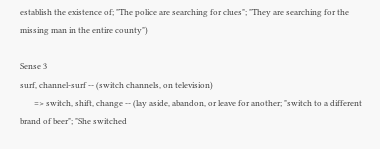establish the existence of; "The police are searching for clues"; "They are searching for the missing man in the entire county")

Sense 3
surf, channel-surf -- (switch channels, on television)
       => switch, shift, change -- (lay aside, abandon, or leave for another; "switch to a different brand of beer"; "She switched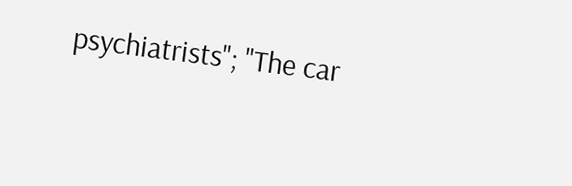psychiatrists"; "The car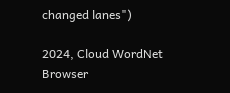changed lanes")

2024, Cloud WordNet Browser